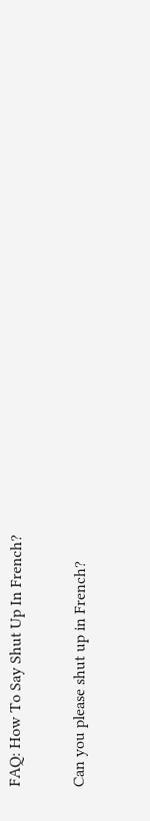FAQ: How To Say Shut Up In French?

Can you please shut up in French?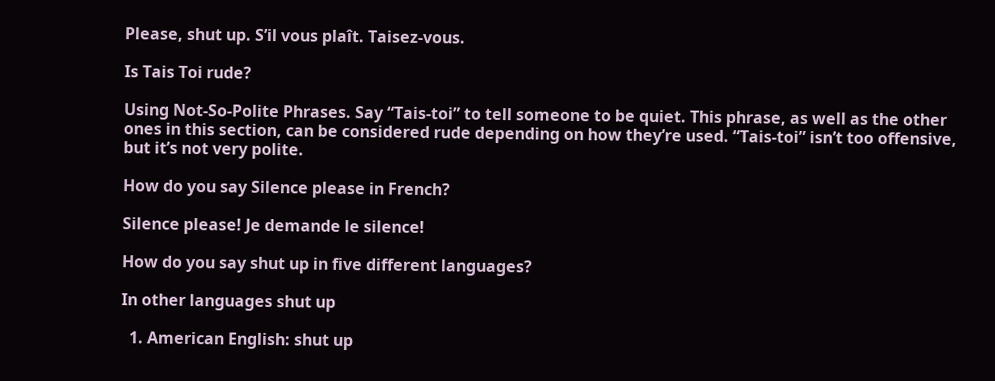Please, shut up. S’il vous plaît. Taisez-vous.

Is Tais Toi rude?

Using Not-So-Polite Phrases. Say “Tais-toi” to tell someone to be quiet. This phrase, as well as the other ones in this section, can be considered rude depending on how they’re used. “Tais-toi” isn’t too offensive, but it’s not very polite.

How do you say Silence please in French?

Silence please! Je demande le silence!

How do you say shut up in five different languages?

In other languages shut up

  1. American English: shut up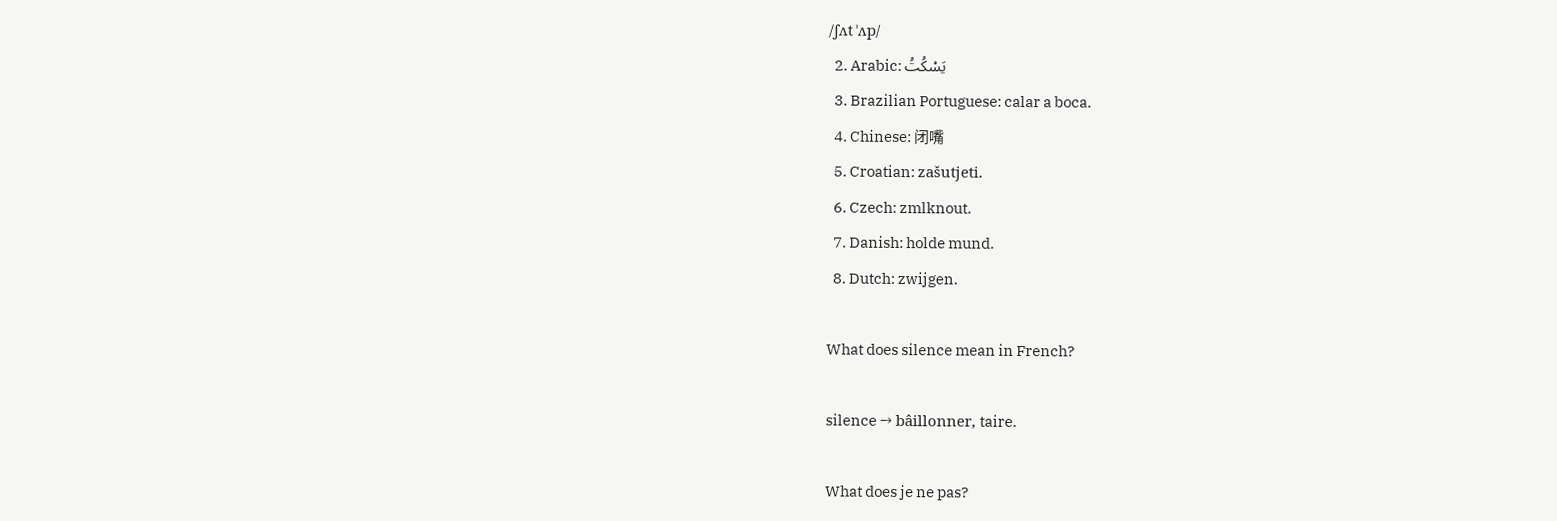/ʃʌt ˈʌp/
  2. Arabic: يَسْكُتُ
  3. Brazilian Portuguese: calar a boca.
  4. Chinese: 闭嘴
  5. Croatian: zašutjeti.
  6. Czech: zmlknout.
  7. Danish: holde mund.
  8. Dutch: zwijgen.

What does silence mean in French?

silence → bâillonner, taire.

What does je ne pas?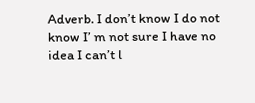Adverb. I don’t know I do not know I’ m not sure I have no idea I can’t l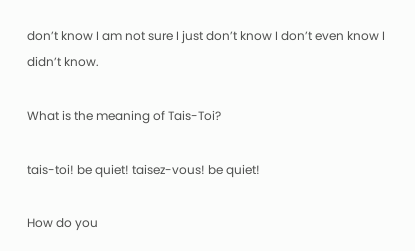don’t know I am not sure I just don’t know I don’t even know I didn’t know.

What is the meaning of Tais-Toi?

tais-toi! be quiet! taisez-vous! be quiet!

How do you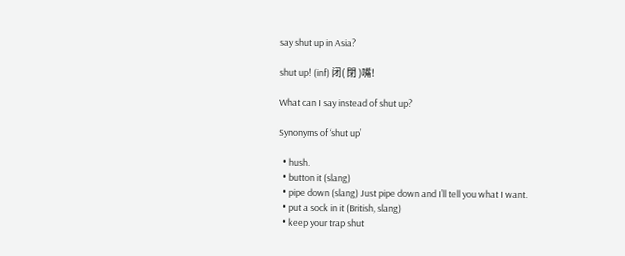say shut up in Asia?

shut up! (inf) 闭( 閉 )嘴!

What can I say instead of shut up?

Synonyms of ‘shut up’

  • hush.
  • button it (slang)
  • pipe down (slang) Just pipe down and I’ll tell you what I want.
  • put a sock in it (British, slang)
  • keep your trap shut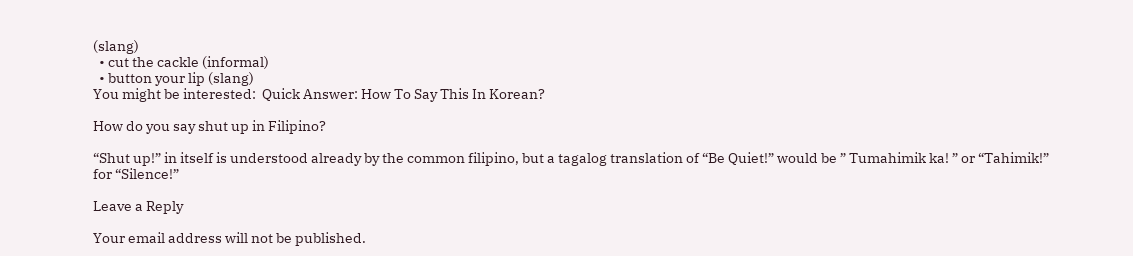(slang)
  • cut the cackle (informal)
  • button your lip (slang)
You might be interested:  Quick Answer: How To Say This In Korean?

How do you say shut up in Filipino?

“Shut up!” in itself is understood already by the common filipino, but a tagalog translation of “Be Quiet!” would be ” Tumahimik ka! ” or “Tahimik!” for “Silence!”

Leave a Reply

Your email address will not be published.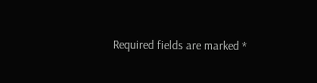Required fields are marked *